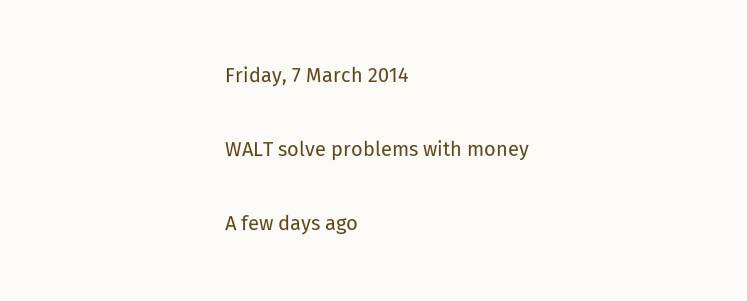Friday, 7 March 2014

WALT solve problems with money

A few days ago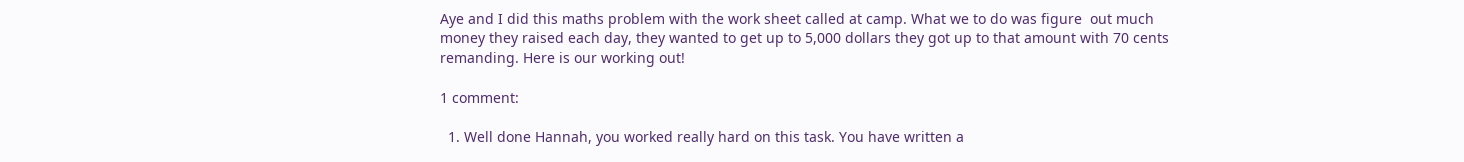Aye and I did this maths problem with the work sheet called at camp. What we to do was figure  out much money they raised each day, they wanted to get up to 5,000 dollars they got up to that amount with 70 cents remanding. Here is our working out!

1 comment:

  1. Well done Hannah, you worked really hard on this task. You have written a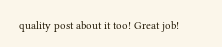quality post about it too! Great job!